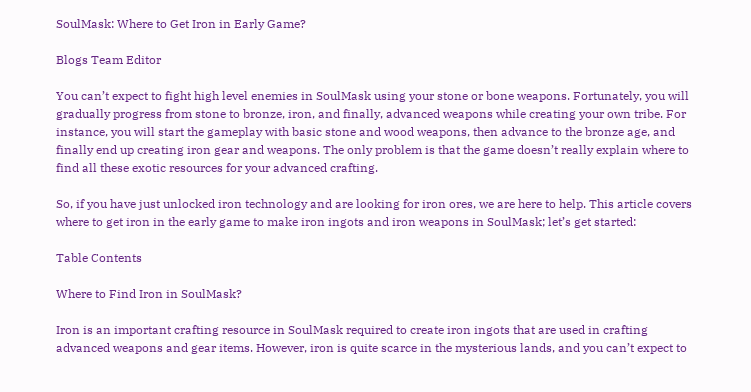SoulMask: Where to Get Iron in Early Game?

Blogs Team Editor

You can’t expect to fight high level enemies in SoulMask using your stone or bone weapons. Fortunately, you will gradually progress from stone to bronze, iron, and finally, advanced weapons while creating your own tribe. For instance, you will start the gameplay with basic stone and wood weapons, then advance to the bronze age, and finally end up creating iron gear and weapons. The only problem is that the game doesn’t really explain where to find all these exotic resources for your advanced crafting.

So, if you have just unlocked iron technology and are looking for iron ores, we are here to help. This article covers where to get iron in the early game to make iron ingots and iron weapons in SoulMask; let’s get started:

Table Contents

Where to Find Iron in SoulMask?

Iron is an important crafting resource in SoulMask required to create iron ingots that are used in crafting advanced weapons and gear items. However, iron is quite scarce in the mysterious lands, and you can’t expect to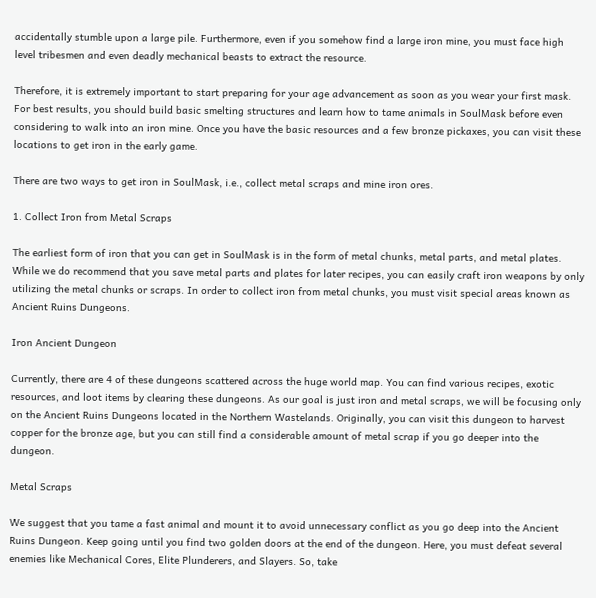accidentally stumble upon a large pile. Furthermore, even if you somehow find a large iron mine, you must face high level tribesmen and even deadly mechanical beasts to extract the resource.

Therefore, it is extremely important to start preparing for your age advancement as soon as you wear your first mask. For best results, you should build basic smelting structures and learn how to tame animals in SoulMask before even considering to walk into an iron mine. Once you have the basic resources and a few bronze pickaxes, you can visit these locations to get iron in the early game.

There are two ways to get iron in SoulMask, i.e., collect metal scraps and mine iron ores.

1. Collect Iron from Metal Scraps

The earliest form of iron that you can get in SoulMask is in the form of metal chunks, metal parts, and metal plates. While we do recommend that you save metal parts and plates for later recipes, you can easily craft iron weapons by only utilizing the metal chunks or scraps. In order to collect iron from metal chunks, you must visit special areas known as Ancient Ruins Dungeons.

Iron Ancient Dungeon

Currently, there are 4 of these dungeons scattered across the huge world map. You can find various recipes, exotic resources, and loot items by clearing these dungeons. As our goal is just iron and metal scraps, we will be focusing only on the Ancient Ruins Dungeons located in the Northern Wastelands. Originally, you can visit this dungeon to harvest copper for the bronze age, but you can still find a considerable amount of metal scrap if you go deeper into the dungeon.

Metal Scraps

We suggest that you tame a fast animal and mount it to avoid unnecessary conflict as you go deep into the Ancient Ruins Dungeon. Keep going until you find two golden doors at the end of the dungeon. Here, you must defeat several enemies like Mechanical Cores, Elite Plunderers, and Slayers. So, take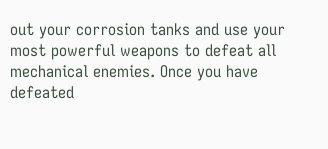out your corrosion tanks and use your most powerful weapons to defeat all mechanical enemies. Once you have defeated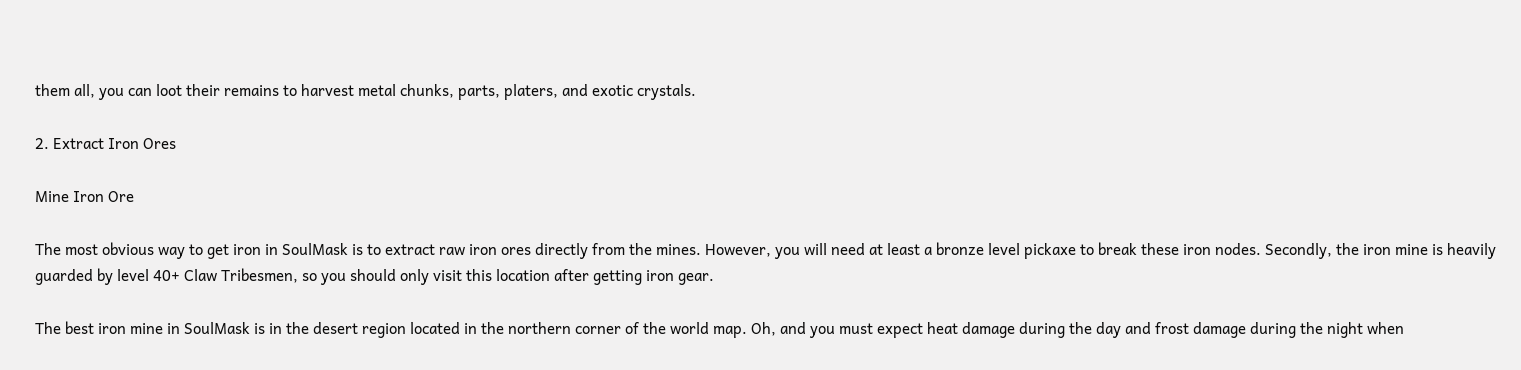them all, you can loot their remains to harvest metal chunks, parts, platers, and exotic crystals.

2. Extract Iron Ores

Mine Iron Ore

The most obvious way to get iron in SoulMask is to extract raw iron ores directly from the mines. However, you will need at least a bronze level pickaxe to break these iron nodes. Secondly, the iron mine is heavily guarded by level 40+ Claw Tribesmen, so you should only visit this location after getting iron gear.

The best iron mine in SoulMask is in the desert region located in the northern corner of the world map. Oh, and you must expect heat damage during the day and frost damage during the night when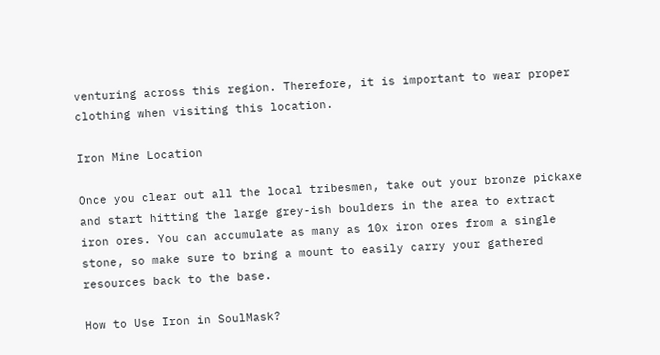venturing across this region. Therefore, it is important to wear proper clothing when visiting this location.

Iron Mine Location

Once you clear out all the local tribesmen, take out your bronze pickaxe and start hitting the large grey-ish boulders in the area to extract iron ores. You can accumulate as many as 10x iron ores from a single stone, so make sure to bring a mount to easily carry your gathered resources back to the base.

How to Use Iron in SoulMask?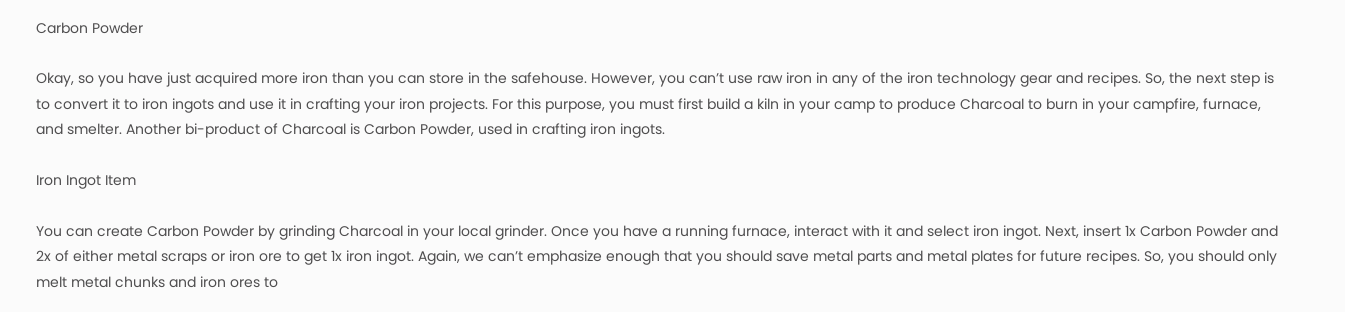Carbon Powder

Okay, so you have just acquired more iron than you can store in the safehouse. However, you can’t use raw iron in any of the iron technology gear and recipes. So, the next step is to convert it to iron ingots and use it in crafting your iron projects. For this purpose, you must first build a kiln in your camp to produce Charcoal to burn in your campfire, furnace, and smelter. Another bi-product of Charcoal is Carbon Powder, used in crafting iron ingots.

Iron Ingot Item

You can create Carbon Powder by grinding Charcoal in your local grinder. Once you have a running furnace, interact with it and select iron ingot. Next, insert 1x Carbon Powder and 2x of either metal scraps or iron ore to get 1x iron ingot. Again, we can’t emphasize enough that you should save metal parts and metal plates for future recipes. So, you should only melt metal chunks and iron ores to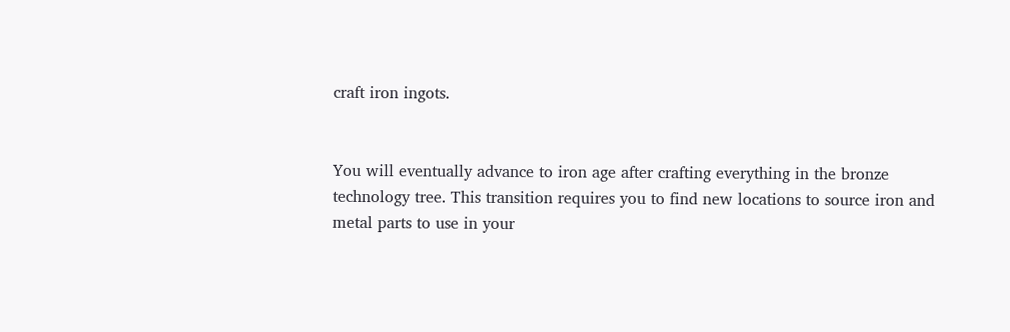craft iron ingots.


You will eventually advance to iron age after crafting everything in the bronze technology tree. This transition requires you to find new locations to source iron and metal parts to use in your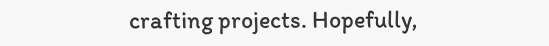crafting projects. Hopefully,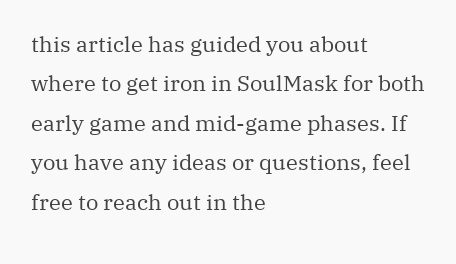this article has guided you about where to get iron in SoulMask for both early game and mid-game phases. If you have any ideas or questions, feel free to reach out in the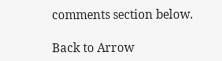comments section below.

Back to Arrow